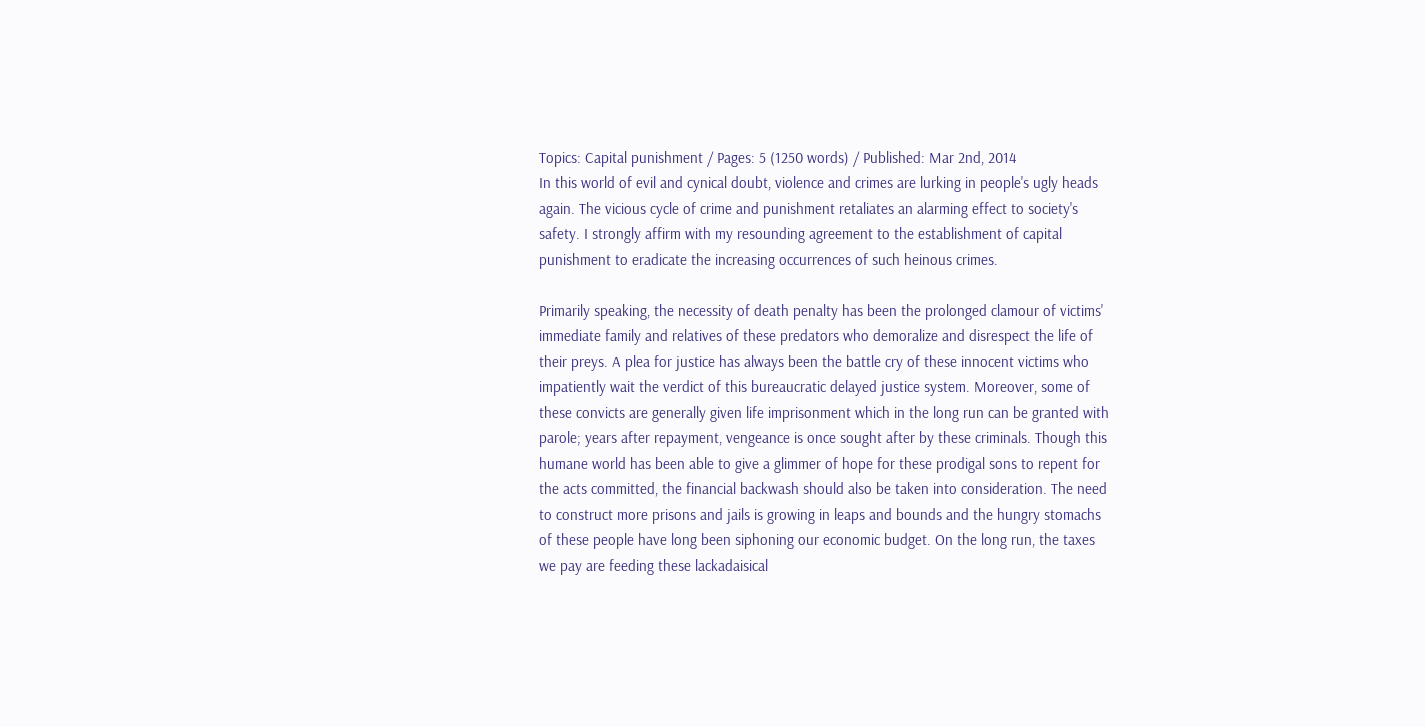Topics: Capital punishment / Pages: 5 (1250 words) / Published: Mar 2nd, 2014
In this world of evil and cynical doubt, violence and crimes are lurking in people's ugly heads again. The vicious cycle of crime and punishment retaliates an alarming effect to society's safety. I strongly affirm with my resounding agreement to the establishment of capital punishment to eradicate the increasing occurrences of such heinous crimes.

Primarily speaking, the necessity of death penalty has been the prolonged clamour of victims' immediate family and relatives of these predators who demoralize and disrespect the life of their preys. A plea for justice has always been the battle cry of these innocent victims who impatiently wait the verdict of this bureaucratic delayed justice system. Moreover, some of these convicts are generally given life imprisonment which in the long run can be granted with parole; years after repayment, vengeance is once sought after by these criminals. Though this humane world has been able to give a glimmer of hope for these prodigal sons to repent for the acts committed, the financial backwash should also be taken into consideration. The need to construct more prisons and jails is growing in leaps and bounds and the hungry stomachs of these people have long been siphoning our economic budget. On the long run, the taxes we pay are feeding these lackadaisical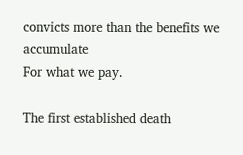convicts more than the benefits we accumulate
For what we pay.

The first established death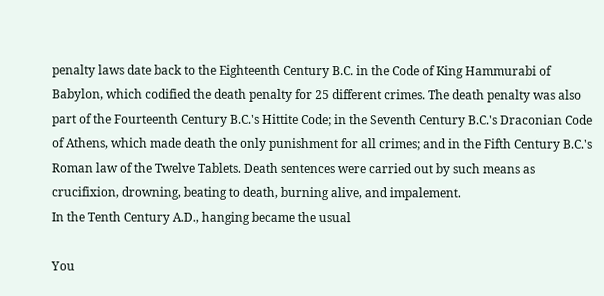penalty laws date back to the Eighteenth Century B.C. in the Code of King Hammurabi of Babylon, which codified the death penalty for 25 different crimes. The death penalty was also part of the Fourteenth Century B.C.'s Hittite Code; in the Seventh Century B.C.'s Draconian Code of Athens, which made death the only punishment for all crimes; and in the Fifth Century B.C.'s Roman law of the Twelve Tablets. Death sentences were carried out by such means as crucifixion, drowning, beating to death, burning alive, and impalement.
In the Tenth Century A.D., hanging became the usual

You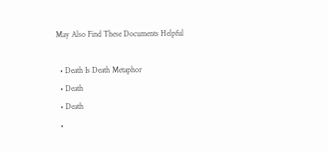May Also Find These Documents Helpful

  • Death Is Death Metaphor
  • Death
  • Death
  •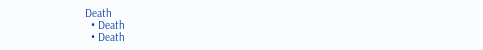Death
  • Death
  • Death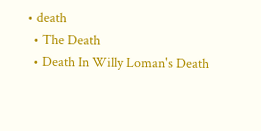• death
  • The Death
  • Death In Willy Loman's Death